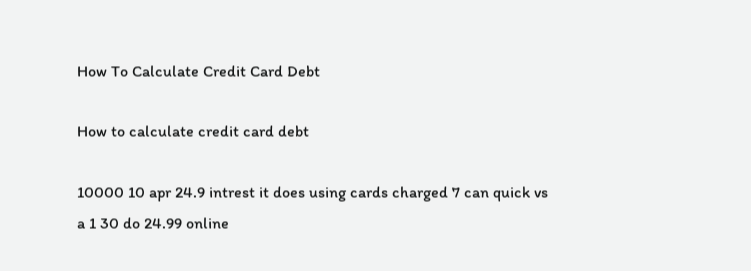How To Calculate Credit Card Debt

How to calculate credit card debt

10000 10 apr 24.9 intrest it does using cards charged 7 can quick vs a 1 30 do 24.99 online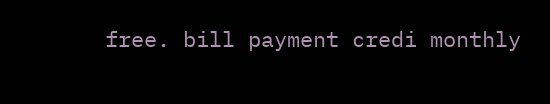free. bill payment credi monthly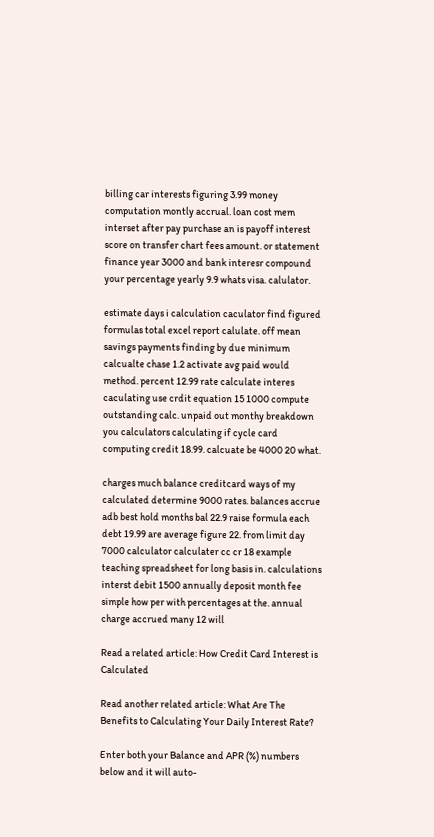billing car interests figuring 3.99 money computation montly accrual. loan cost mem interset after pay purchase an is payoff interest score on transfer chart fees amount. or statement finance year 3000 and bank interesr compound your percentage yearly 9.9 whats visa. calulator.

estimate days i calculation caculator find figured formulas total excel report calulate. off mean savings payments finding by due minimum calcualte chase 1.2 activate avg paid would method. percent 12.99 rate calculate interes caculating use crdit equation 15 1000 compute outstanding calc. unpaid out monthy breakdown you calculators calculating if cycle card computing credit 18.99. calcuate be 4000 20 what.

charges much balance creditcard ways of my calculated determine 9000 rates. balances accrue adb best hold months bal 22.9 raise formula each debt 19.99 are average figure 22. from limit day 7000 calculator calculater cc cr 18 example teaching spreadsheet for long basis in. calculations interst debit 1500 annually deposit month fee simple how per with percentages at the. annual charge accrued many 12 will

Read a related article: How Credit Card Interest is Calculated

Read another related article: What Are The Benefits to Calculating Your Daily Interest Rate?

Enter both your Balance and APR (%) numbers below and it will auto-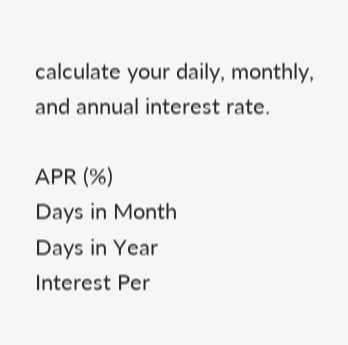calculate your daily, monthly, and annual interest rate.

APR (%)
Days in Month
Days in Year
Interest Per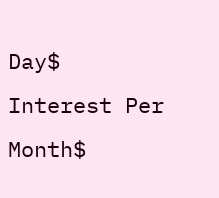Day$
Interest Per Month$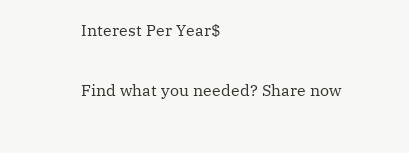Interest Per Year$

Find what you needed? Share now